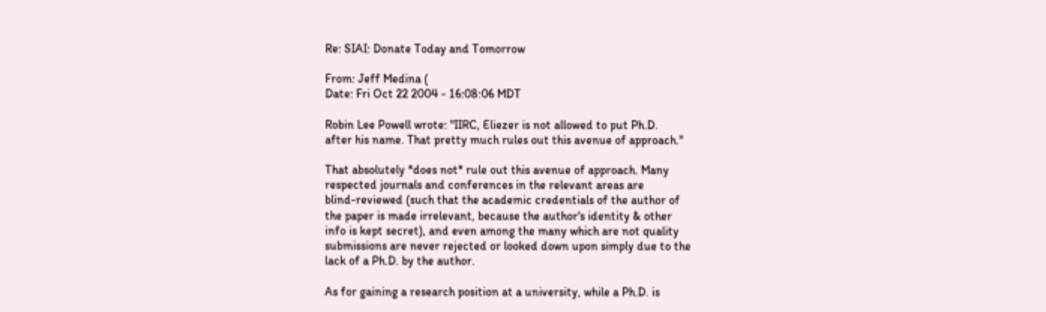Re: SIAI: Donate Today and Tomorrow

From: Jeff Medina (
Date: Fri Oct 22 2004 - 16:08:06 MDT

Robin Lee Powell wrote: "IIRC, Eliezer is not allowed to put Ph.D.
after his name. That pretty much rules out this avenue of approach."

That absolutely *does not* rule out this avenue of approach. Many
respected journals and conferences in the relevant areas are
blind-reviewed (such that the academic credentials of the author of
the paper is made irrelevant, because the author's identity & other
info is kept secret), and even among the many which are not quality
submissions are never rejected or looked down upon simply due to the
lack of a Ph.D. by the author.

As for gaining a research position at a university, while a Ph.D. is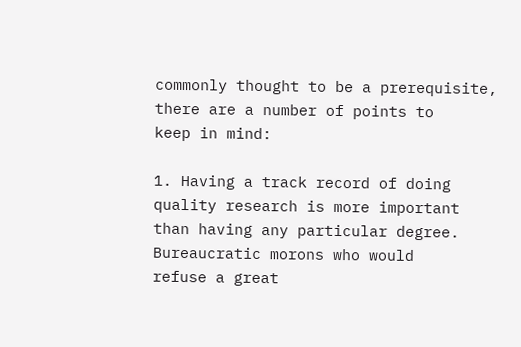commonly thought to be a prerequisite, there are a number of points to
keep in mind:

1. Having a track record of doing quality research is more important
than having any particular degree. Bureaucratic morons who would
refuse a great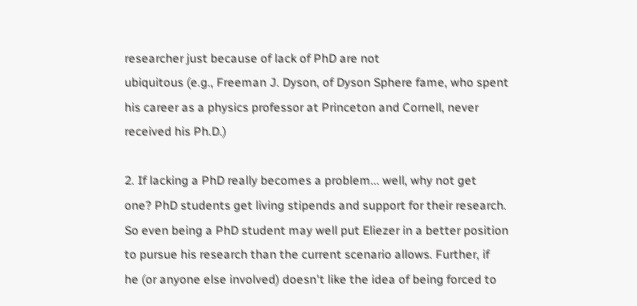researcher just because of lack of PhD are not
ubiquitous (e.g., Freeman J. Dyson, of Dyson Sphere fame, who spent
his career as a physics professor at Princeton and Cornell, never
received his Ph.D.)

2. If lacking a PhD really becomes a problem... well, why not get
one? PhD students get living stipends and support for their research.
So even being a PhD student may well put Eliezer in a better position
to pursue his research than the current scenario allows. Further, if
he (or anyone else involved) doesn't like the idea of being forced to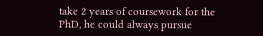take 2 years of coursework for the PhD, he could always pursue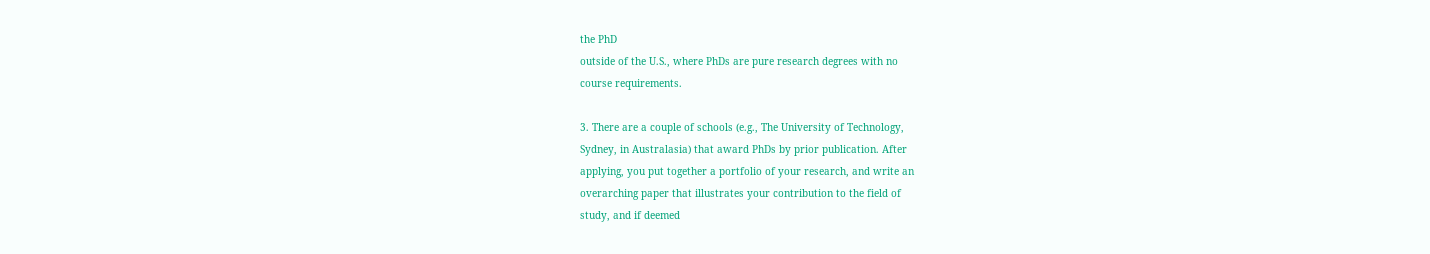the PhD
outside of the U.S., where PhDs are pure research degrees with no
course requirements.

3. There are a couple of schools (e.g., The University of Technology,
Sydney, in Australasia) that award PhDs by prior publication. After
applying, you put together a portfolio of your research, and write an
overarching paper that illustrates your contribution to the field of
study, and if deemed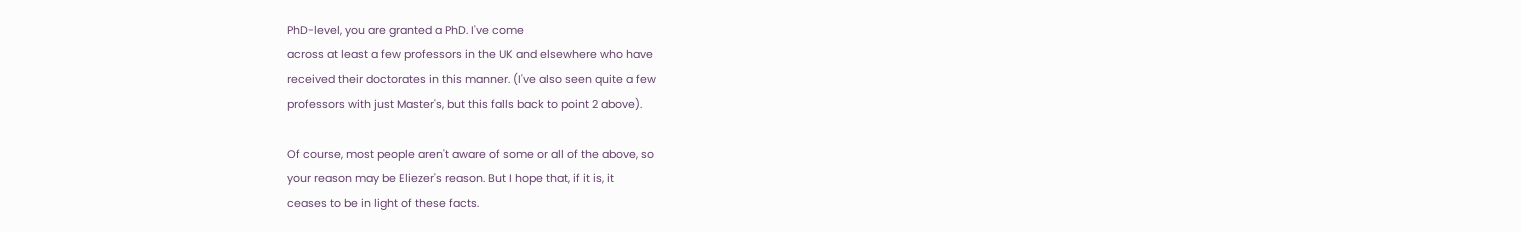PhD-level, you are granted a PhD. I've come
across at least a few professors in the UK and elsewhere who have
received their doctorates in this manner. (I've also seen quite a few
professors with just Master's, but this falls back to point 2 above).

Of course, most people aren't aware of some or all of the above, so
your reason may be Eliezer's reason. But I hope that, if it is, it
ceases to be in light of these facts.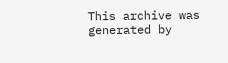This archive was generated by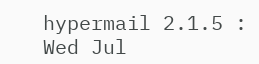hypermail 2.1.5 : Wed Jul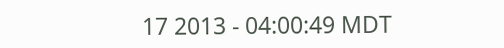17 2013 - 04:00:49 MDT